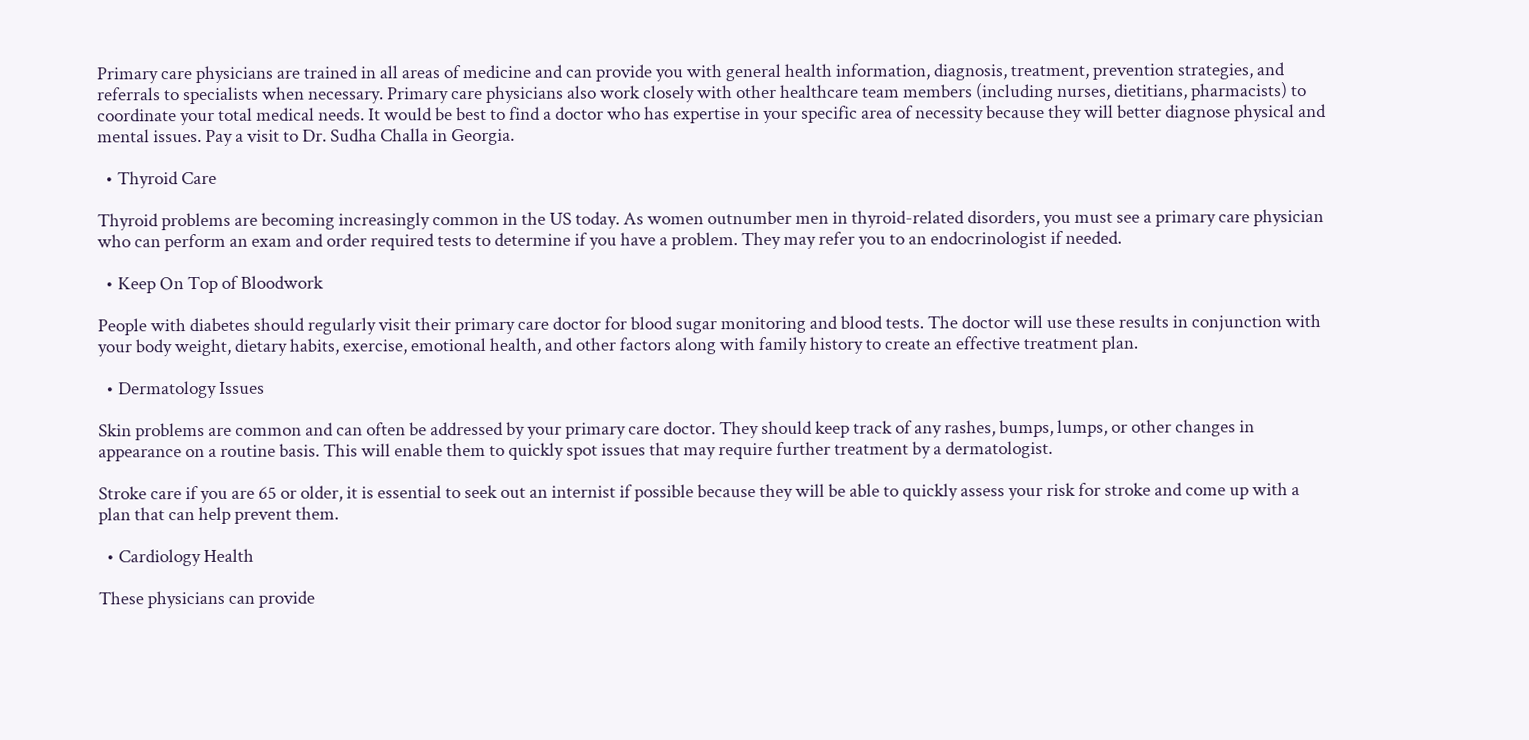Primary care physicians are trained in all areas of medicine and can provide you with general health information, diagnosis, treatment, prevention strategies, and referrals to specialists when necessary. Primary care physicians also work closely with other healthcare team members (including nurses, dietitians, pharmacists) to coordinate your total medical needs. It would be best to find a doctor who has expertise in your specific area of necessity because they will better diagnose physical and mental issues. Pay a visit to Dr. Sudha Challa in Georgia.

  • Thyroid Care

Thyroid problems are becoming increasingly common in the US today. As women outnumber men in thyroid-related disorders, you must see a primary care physician who can perform an exam and order required tests to determine if you have a problem. They may refer you to an endocrinologist if needed.

  • Keep On Top of Bloodwork

People with diabetes should regularly visit their primary care doctor for blood sugar monitoring and blood tests. The doctor will use these results in conjunction with your body weight, dietary habits, exercise, emotional health, and other factors along with family history to create an effective treatment plan.

  • Dermatology Issues

Skin problems are common and can often be addressed by your primary care doctor. They should keep track of any rashes, bumps, lumps, or other changes in appearance on a routine basis. This will enable them to quickly spot issues that may require further treatment by a dermatologist.

Stroke care if you are 65 or older, it is essential to seek out an internist if possible because they will be able to quickly assess your risk for stroke and come up with a plan that can help prevent them.

  • Cardiology Health

These physicians can provide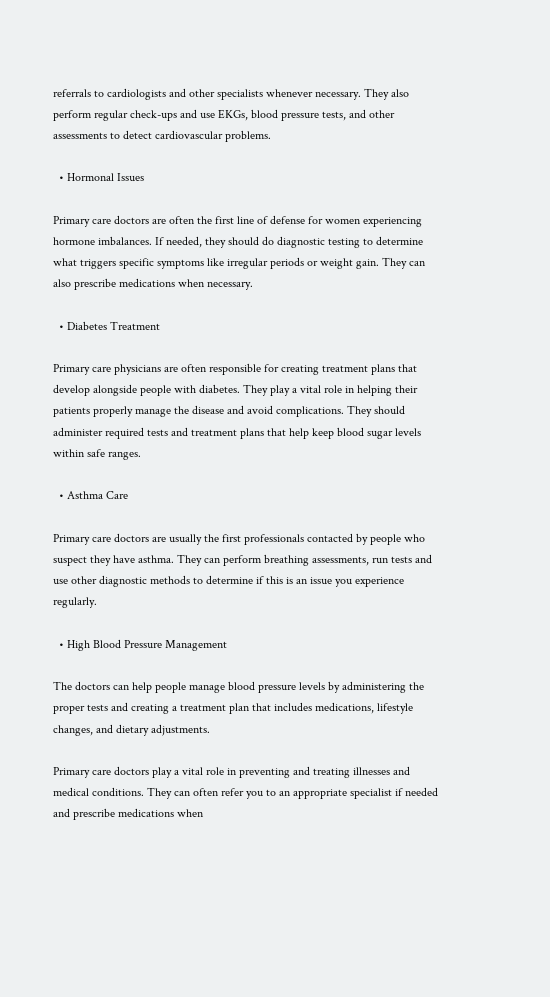referrals to cardiologists and other specialists whenever necessary. They also perform regular check-ups and use EKGs, blood pressure tests, and other assessments to detect cardiovascular problems.

  • Hormonal Issues

Primary care doctors are often the first line of defense for women experiencing hormone imbalances. If needed, they should do diagnostic testing to determine what triggers specific symptoms like irregular periods or weight gain. They can also prescribe medications when necessary.

  • Diabetes Treatment

Primary care physicians are often responsible for creating treatment plans that develop alongside people with diabetes. They play a vital role in helping their patients properly manage the disease and avoid complications. They should administer required tests and treatment plans that help keep blood sugar levels within safe ranges.

  • Asthma Care

Primary care doctors are usually the first professionals contacted by people who suspect they have asthma. They can perform breathing assessments, run tests and use other diagnostic methods to determine if this is an issue you experience regularly.

  • High Blood Pressure Management

The doctors can help people manage blood pressure levels by administering the proper tests and creating a treatment plan that includes medications, lifestyle changes, and dietary adjustments.

Primary care doctors play a vital role in preventing and treating illnesses and medical conditions. They can often refer you to an appropriate specialist if needed and prescribe medications when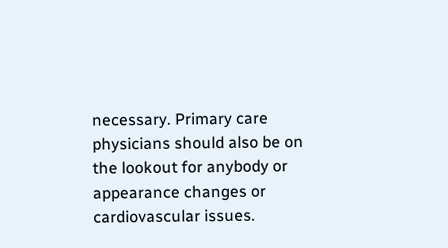necessary. Primary care physicians should also be on the lookout for anybody or appearance changes or cardiovascular issues.